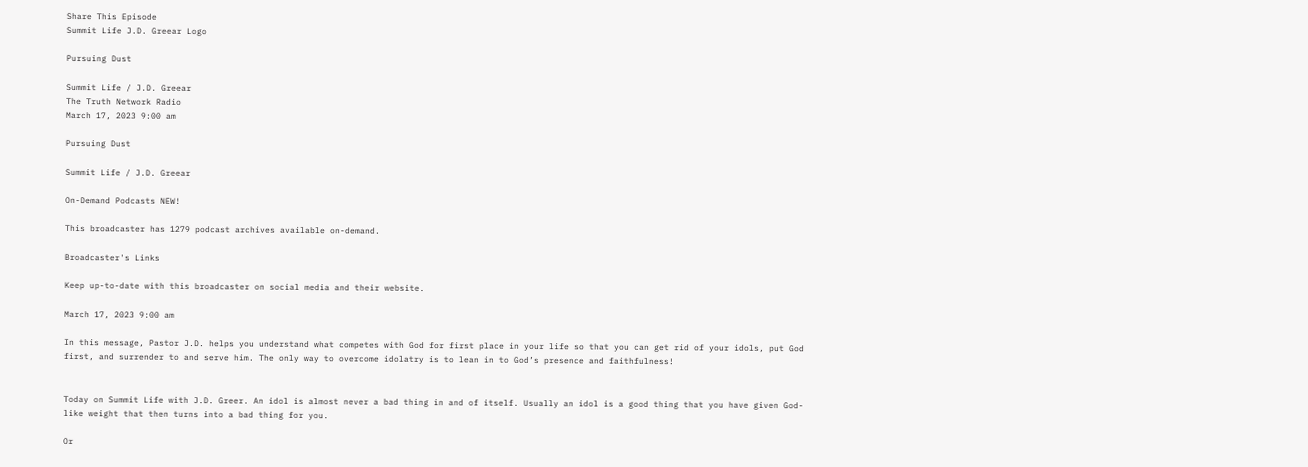Share This Episode
Summit Life J.D. Greear Logo

Pursuing Dust

Summit Life / J.D. Greear
The Truth Network Radio
March 17, 2023 9:00 am

Pursuing Dust

Summit Life / J.D. Greear

On-Demand Podcasts NEW!

This broadcaster has 1279 podcast archives available on-demand.

Broadcaster's Links

Keep up-to-date with this broadcaster on social media and their website.

March 17, 2023 9:00 am

In this message, Pastor J.D. helps you understand what competes with God for first place in your life so that you can get rid of your idols, put God first, and surrender to and serve him. The only way to overcome idolatry is to lean in to God’s presence and faithfulness!


Today on Summit Life with J.D. Greer. An idol is almost never a bad thing in and of itself. Usually an idol is a good thing that you have given God-like weight that then turns into a bad thing for you.

Or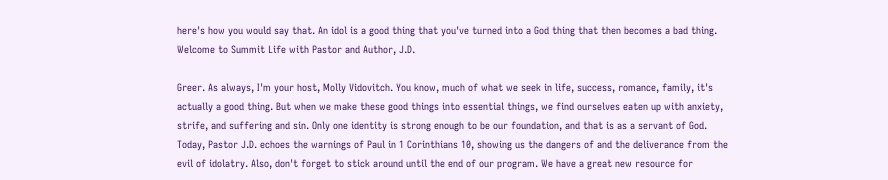here's how you would say that. An idol is a good thing that you've turned into a God thing that then becomes a bad thing. Welcome to Summit Life with Pastor and Author, J.D.

Greer. As always, I'm your host, Molly Vidovitch. You know, much of what we seek in life, success, romance, family, it's actually a good thing. But when we make these good things into essential things, we find ourselves eaten up with anxiety, strife, and suffering and sin. Only one identity is strong enough to be our foundation, and that is as a servant of God. Today, Pastor J.D. echoes the warnings of Paul in 1 Corinthians 10, showing us the dangers of and the deliverance from the evil of idolatry. Also, don't forget to stick around until the end of our program. We have a great new resource for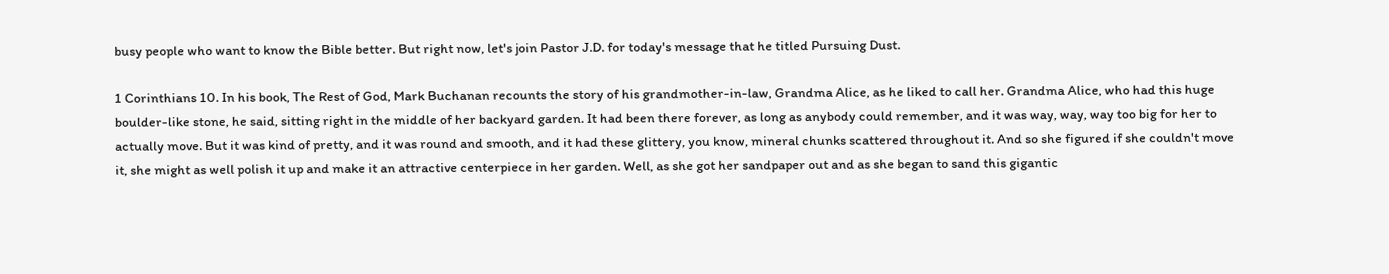busy people who want to know the Bible better. But right now, let's join Pastor J.D. for today's message that he titled Pursuing Dust.

1 Corinthians 10. In his book, The Rest of God, Mark Buchanan recounts the story of his grandmother-in-law, Grandma Alice, as he liked to call her. Grandma Alice, who had this huge boulder-like stone, he said, sitting right in the middle of her backyard garden. It had been there forever, as long as anybody could remember, and it was way, way, way too big for her to actually move. But it was kind of pretty, and it was round and smooth, and it had these glittery, you know, mineral chunks scattered throughout it. And so she figured if she couldn't move it, she might as well polish it up and make it an attractive centerpiece in her garden. Well, as she got her sandpaper out and as she began to sand this gigantic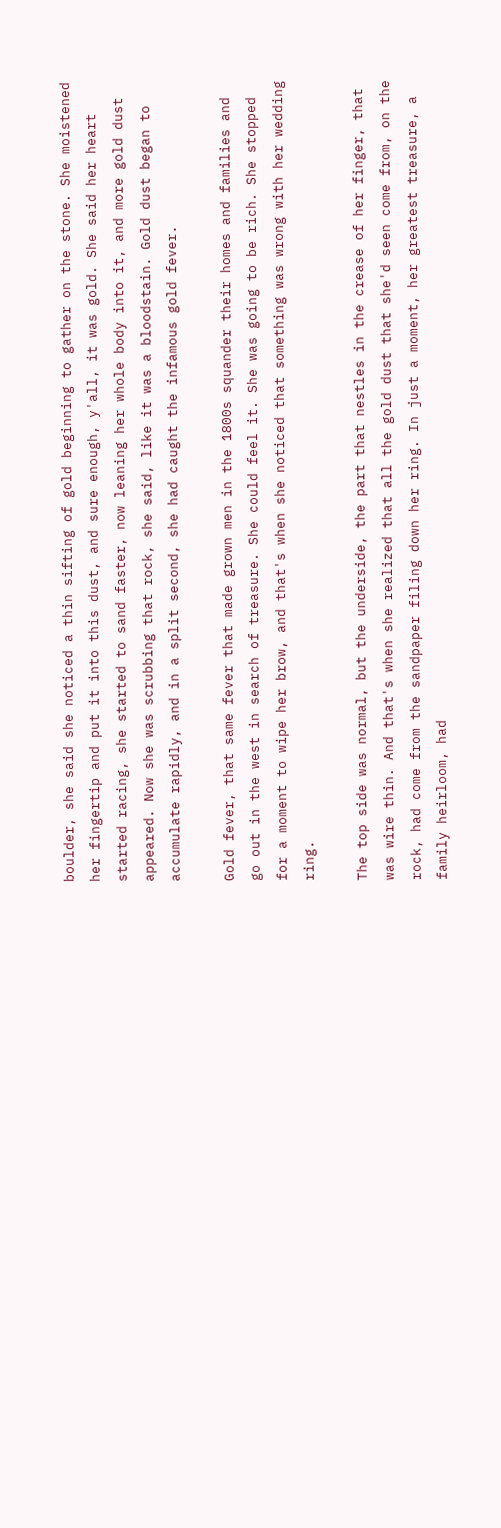boulder, she said she noticed a thin sifting of gold beginning to gather on the stone. She moistened her fingertip and put it into this dust, and sure enough, y'all, it was gold. She said her heart started racing, she started to sand faster, now leaning her whole body into it, and more gold dust appeared. Now she was scrubbing that rock, she said, like it was a bloodstain. Gold dust began to accumulate rapidly, and in a split second, she had caught the infamous gold fever.

Gold fever, that same fever that made grown men in the 1800s squander their homes and families and go out in the west in search of treasure. She could feel it. She was going to be rich. She stopped for a moment to wipe her brow, and that's when she noticed that something was wrong with her wedding ring.

The top side was normal, but the underside, the part that nestles in the crease of her finger, that was wire thin. And that's when she realized that all the gold dust that she'd seen come from, on the rock, had come from the sandpaper filing down her ring. In just a moment, her greatest treasure, a family heirloom, had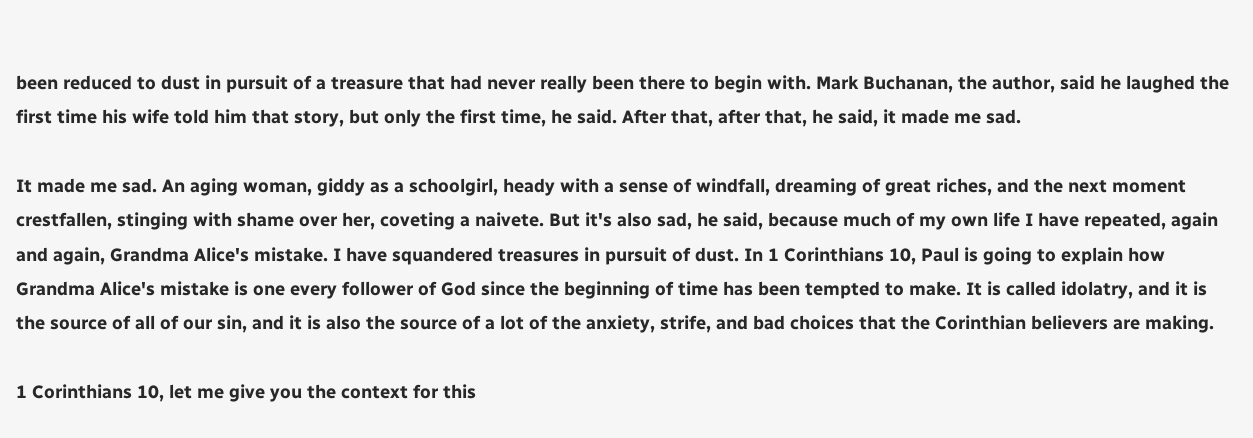been reduced to dust in pursuit of a treasure that had never really been there to begin with. Mark Buchanan, the author, said he laughed the first time his wife told him that story, but only the first time, he said. After that, after that, he said, it made me sad.

It made me sad. An aging woman, giddy as a schoolgirl, heady with a sense of windfall, dreaming of great riches, and the next moment crestfallen, stinging with shame over her, coveting a naivete. But it's also sad, he said, because much of my own life I have repeated, again and again, Grandma Alice's mistake. I have squandered treasures in pursuit of dust. In 1 Corinthians 10, Paul is going to explain how Grandma Alice's mistake is one every follower of God since the beginning of time has been tempted to make. It is called idolatry, and it is the source of all of our sin, and it is also the source of a lot of the anxiety, strife, and bad choices that the Corinthian believers are making.

1 Corinthians 10, let me give you the context for this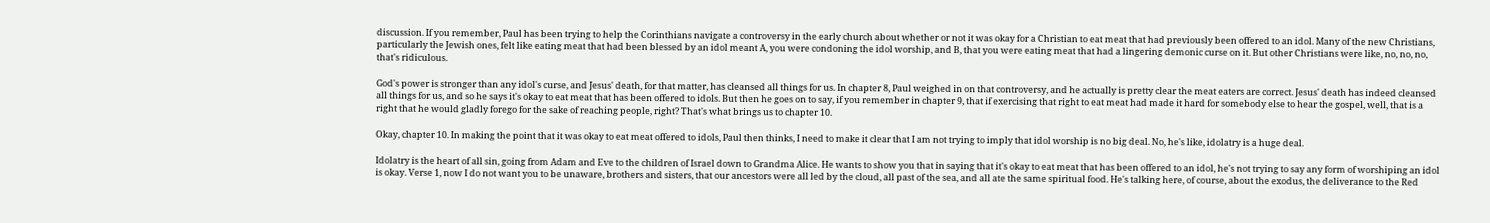discussion. If you remember, Paul has been trying to help the Corinthians navigate a controversy in the early church about whether or not it was okay for a Christian to eat meat that had previously been offered to an idol. Many of the new Christians, particularly the Jewish ones, felt like eating meat that had been blessed by an idol meant A, you were condoning the idol worship, and B, that you were eating meat that had a lingering demonic curse on it. But other Christians were like, no, no, no, that's ridiculous.

God's power is stronger than any idol's curse, and Jesus' death, for that matter, has cleansed all things for us. In chapter 8, Paul weighed in on that controversy, and he actually is pretty clear the meat eaters are correct. Jesus' death has indeed cleansed all things for us, and so he says it's okay to eat meat that has been offered to idols. But then he goes on to say, if you remember in chapter 9, that if exercising that right to eat meat had made it hard for somebody else to hear the gospel, well, that is a right that he would gladly forego for the sake of reaching people, right? That's what brings us to chapter 10.

Okay, chapter 10. In making the point that it was okay to eat meat offered to idols, Paul then thinks, I need to make it clear that I am not trying to imply that idol worship is no big deal. No, he's like, idolatry is a huge deal.

Idolatry is the heart of all sin, going from Adam and Eve to the children of Israel down to Grandma Alice. He wants to show you that in saying that it's okay to eat meat that has been offered to an idol, he's not trying to say any form of worshiping an idol is okay. Verse 1, now I do not want you to be unaware, brothers and sisters, that our ancestors were all led by the cloud, all past of the sea, and all ate the same spiritual food. He's talking here, of course, about the exodus, the deliverance to the Red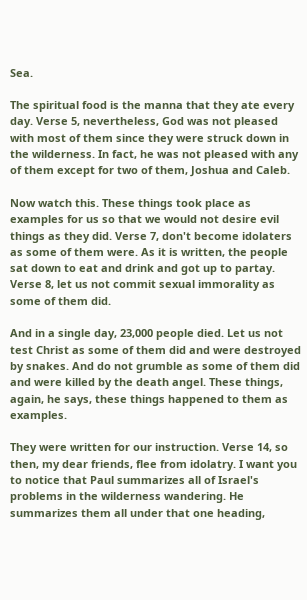Sea.

The spiritual food is the manna that they ate every day. Verse 5, nevertheless, God was not pleased with most of them since they were struck down in the wilderness. In fact, he was not pleased with any of them except for two of them, Joshua and Caleb.

Now watch this. These things took place as examples for us so that we would not desire evil things as they did. Verse 7, don't become idolaters as some of them were. As it is written, the people sat down to eat and drink and got up to partay. Verse 8, let us not commit sexual immorality as some of them did.

And in a single day, 23,000 people died. Let us not test Christ as some of them did and were destroyed by snakes. And do not grumble as some of them did and were killed by the death angel. These things, again, he says, these things happened to them as examples.

They were written for our instruction. Verse 14, so then, my dear friends, flee from idolatry. I want you to notice that Paul summarizes all of Israel's problems in the wilderness wandering. He summarizes them all under that one heading,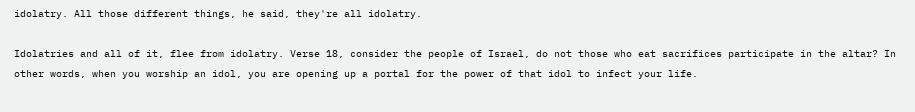idolatry. All those different things, he said, they're all idolatry.

Idolatries and all of it, flee from idolatry. Verse 18, consider the people of Israel, do not those who eat sacrifices participate in the altar? In other words, when you worship an idol, you are opening up a portal for the power of that idol to infect your life.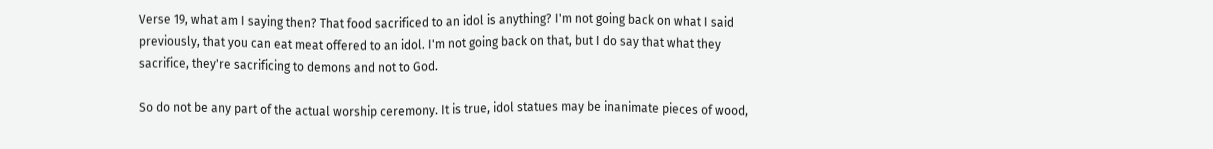Verse 19, what am I saying then? That food sacrificed to an idol is anything? I'm not going back on what I said previously, that you can eat meat offered to an idol. I'm not going back on that, but I do say that what they sacrifice, they're sacrificing to demons and not to God.

So do not be any part of the actual worship ceremony. It is true, idol statues may be inanimate pieces of wood,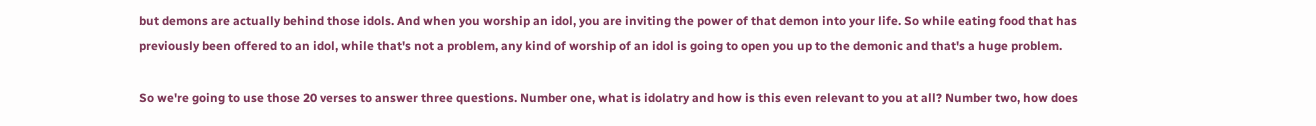but demons are actually behind those idols. And when you worship an idol, you are inviting the power of that demon into your life. So while eating food that has previously been offered to an idol, while that's not a problem, any kind of worship of an idol is going to open you up to the demonic and that's a huge problem.

So we're going to use those 20 verses to answer three questions. Number one, what is idolatry and how is this even relevant to you at all? Number two, how does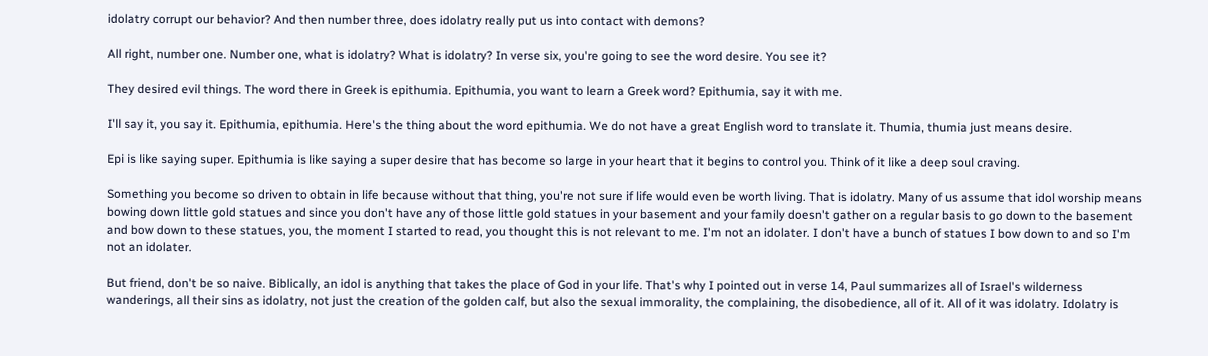idolatry corrupt our behavior? And then number three, does idolatry really put us into contact with demons?

All right, number one. Number one, what is idolatry? What is idolatry? In verse six, you're going to see the word desire. You see it?

They desired evil things. The word there in Greek is epithumia. Epithumia, you want to learn a Greek word? Epithumia, say it with me.

I'll say it, you say it. Epithumia, epithumia. Here's the thing about the word epithumia. We do not have a great English word to translate it. Thumia, thumia just means desire.

Epi is like saying super. Epithumia is like saying a super desire that has become so large in your heart that it begins to control you. Think of it like a deep soul craving.

Something you become so driven to obtain in life because without that thing, you're not sure if life would even be worth living. That is idolatry. Many of us assume that idol worship means bowing down little gold statues and since you don't have any of those little gold statues in your basement and your family doesn't gather on a regular basis to go down to the basement and bow down to these statues, you, the moment I started to read, you thought this is not relevant to me. I'm not an idolater. I don't have a bunch of statues I bow down to and so I'm not an idolater.

But friend, don't be so naive. Biblically, an idol is anything that takes the place of God in your life. That's why I pointed out in verse 14, Paul summarizes all of Israel's wilderness wanderings, all their sins as idolatry, not just the creation of the golden calf, but also the sexual immorality, the complaining, the disobedience, all of it. All of it was idolatry. Idolatry is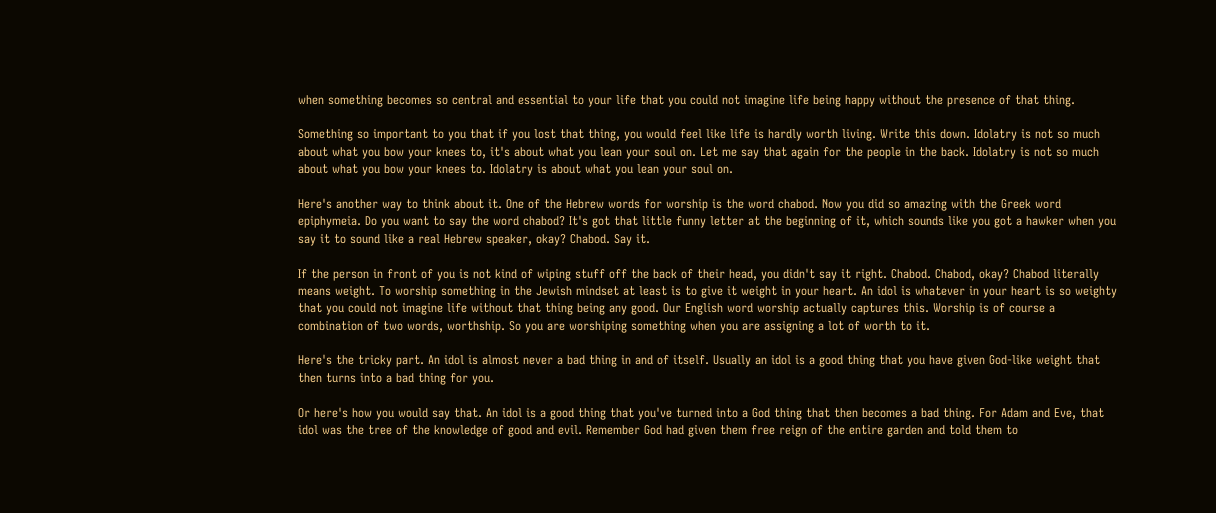when something becomes so central and essential to your life that you could not imagine life being happy without the presence of that thing.

Something so important to you that if you lost that thing, you would feel like life is hardly worth living. Write this down. Idolatry is not so much about what you bow your knees to, it's about what you lean your soul on. Let me say that again for the people in the back. Idolatry is not so much about what you bow your knees to. Idolatry is about what you lean your soul on.

Here's another way to think about it. One of the Hebrew words for worship is the word chabod. Now you did so amazing with the Greek word epiphymeia. Do you want to say the word chabod? It's got that little funny letter at the beginning of it, which sounds like you got a hawker when you say it to sound like a real Hebrew speaker, okay? Chabod. Say it.

If the person in front of you is not kind of wiping stuff off the back of their head, you didn't say it right. Chabod. Chabod, okay? Chabod literally means weight. To worship something in the Jewish mindset at least is to give it weight in your heart. An idol is whatever in your heart is so weighty that you could not imagine life without that thing being any good. Our English word worship actually captures this. Worship is of course a combination of two words, worthship. So you are worshiping something when you are assigning a lot of worth to it.

Here's the tricky part. An idol is almost never a bad thing in and of itself. Usually an idol is a good thing that you have given God-like weight that then turns into a bad thing for you.

Or here's how you would say that. An idol is a good thing that you've turned into a God thing that then becomes a bad thing. For Adam and Eve, that idol was the tree of the knowledge of good and evil. Remember God had given them free reign of the entire garden and told them to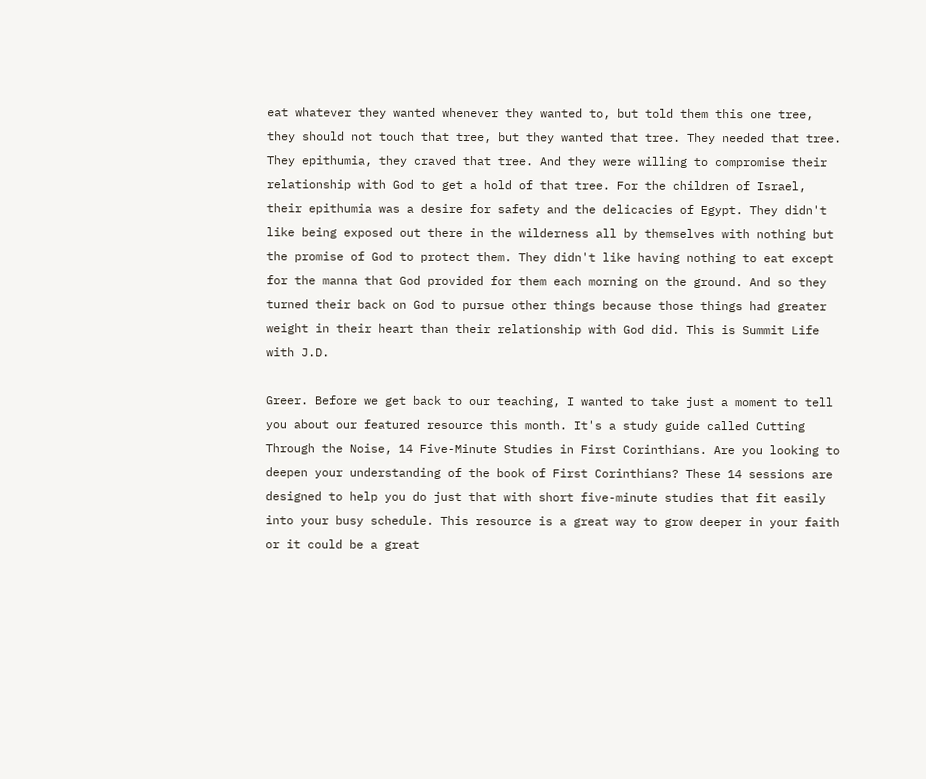eat whatever they wanted whenever they wanted to, but told them this one tree, they should not touch that tree, but they wanted that tree. They needed that tree. They epithumia, they craved that tree. And they were willing to compromise their relationship with God to get a hold of that tree. For the children of Israel, their epithumia was a desire for safety and the delicacies of Egypt. They didn't like being exposed out there in the wilderness all by themselves with nothing but the promise of God to protect them. They didn't like having nothing to eat except for the manna that God provided for them each morning on the ground. And so they turned their back on God to pursue other things because those things had greater weight in their heart than their relationship with God did. This is Summit Life with J.D.

Greer. Before we get back to our teaching, I wanted to take just a moment to tell you about our featured resource this month. It's a study guide called Cutting Through the Noise, 14 Five-Minute Studies in First Corinthians. Are you looking to deepen your understanding of the book of First Corinthians? These 14 sessions are designed to help you do just that with short five-minute studies that fit easily into your busy schedule. This resource is a great way to grow deeper in your faith or it could be a great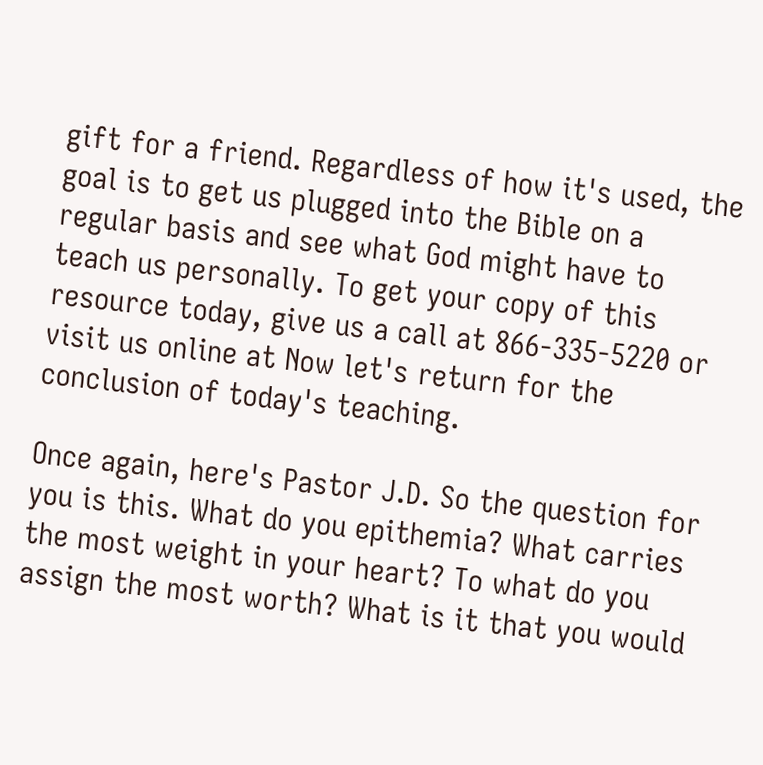gift for a friend. Regardless of how it's used, the goal is to get us plugged into the Bible on a regular basis and see what God might have to teach us personally. To get your copy of this resource today, give us a call at 866-335-5220 or visit us online at Now let's return for the conclusion of today's teaching.

Once again, here's Pastor J.D. So the question for you is this. What do you epithemia? What carries the most weight in your heart? To what do you assign the most worth? What is it that you would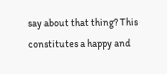say about that thing? This constitutes a happy and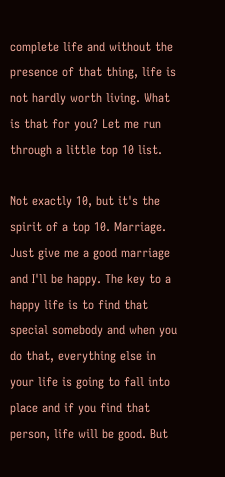complete life and without the presence of that thing, life is not hardly worth living. What is that for you? Let me run through a little top 10 list.

Not exactly 10, but it's the spirit of a top 10. Marriage. Just give me a good marriage and I'll be happy. The key to a happy life is to find that special somebody and when you do that, everything else in your life is going to fall into place and if you find that person, life will be good. But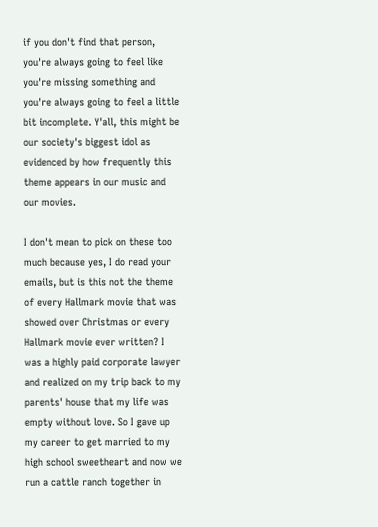if you don't find that person, you're always going to feel like you're missing something and you're always going to feel a little bit incomplete. Y'all, this might be our society's biggest idol as evidenced by how frequently this theme appears in our music and our movies.

I don't mean to pick on these too much because yes, I do read your emails, but is this not the theme of every Hallmark movie that was showed over Christmas or every Hallmark movie ever written? I was a highly paid corporate lawyer and realized on my trip back to my parents' house that my life was empty without love. So I gave up my career to get married to my high school sweetheart and now we run a cattle ranch together in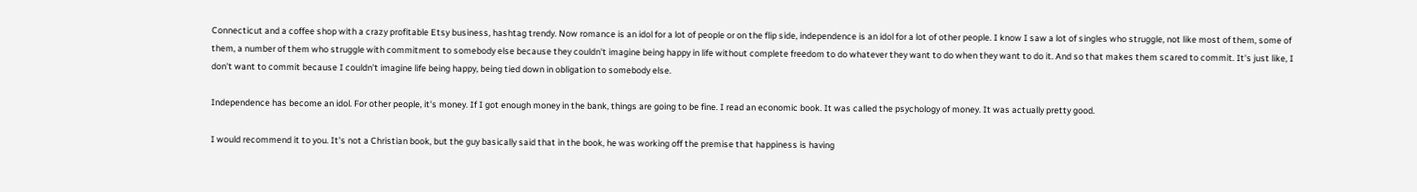Connecticut and a coffee shop with a crazy profitable Etsy business, hashtag trendy. Now romance is an idol for a lot of people or on the flip side, independence is an idol for a lot of other people. I know I saw a lot of singles who struggle, not like most of them, some of them, a number of them who struggle with commitment to somebody else because they couldn't imagine being happy in life without complete freedom to do whatever they want to do when they want to do it. And so that makes them scared to commit. It's just like, I don't want to commit because I couldn't imagine life being happy, being tied down in obligation to somebody else.

Independence has become an idol. For other people, it's money. If I got enough money in the bank, things are going to be fine. I read an economic book. It was called the psychology of money. It was actually pretty good.

I would recommend it to you. It's not a Christian book, but the guy basically said that in the book, he was working off the premise that happiness is having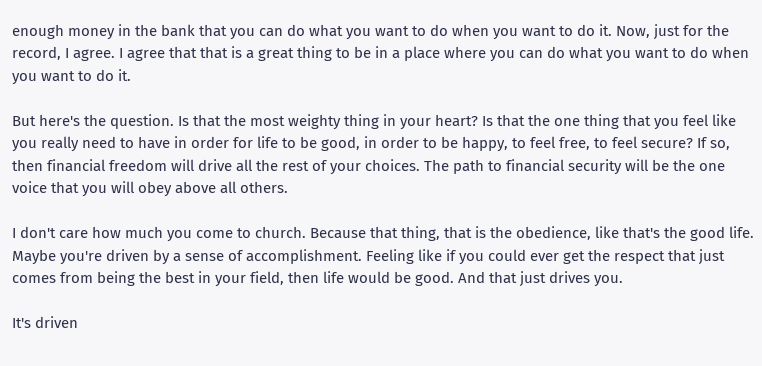enough money in the bank that you can do what you want to do when you want to do it. Now, just for the record, I agree. I agree that that is a great thing to be in a place where you can do what you want to do when you want to do it.

But here's the question. Is that the most weighty thing in your heart? Is that the one thing that you feel like you really need to have in order for life to be good, in order to be happy, to feel free, to feel secure? If so, then financial freedom will drive all the rest of your choices. The path to financial security will be the one voice that you will obey above all others.

I don't care how much you come to church. Because that thing, that is the obedience, like that's the good life. Maybe you're driven by a sense of accomplishment. Feeling like if you could ever get the respect that just comes from being the best in your field, then life would be good. And that just drives you.

It's driven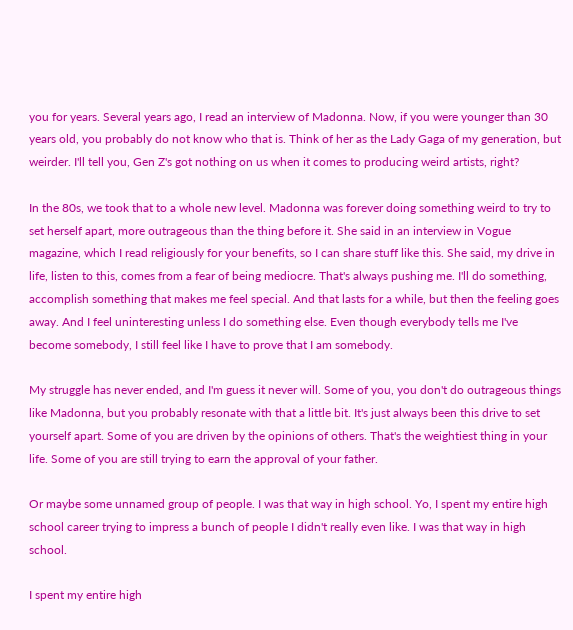you for years. Several years ago, I read an interview of Madonna. Now, if you were younger than 30 years old, you probably do not know who that is. Think of her as the Lady Gaga of my generation, but weirder. I'll tell you, Gen Z's got nothing on us when it comes to producing weird artists, right?

In the 80s, we took that to a whole new level. Madonna was forever doing something weird to try to set herself apart, more outrageous than the thing before it. She said in an interview in Vogue magazine, which I read religiously for your benefits, so I can share stuff like this. She said, my drive in life, listen to this, comes from a fear of being mediocre. That's always pushing me. I'll do something, accomplish something that makes me feel special. And that lasts for a while, but then the feeling goes away. And I feel uninteresting unless I do something else. Even though everybody tells me I've become somebody, I still feel like I have to prove that I am somebody.

My struggle has never ended, and I'm guess it never will. Some of you, you don't do outrageous things like Madonna, but you probably resonate with that a little bit. It's just always been this drive to set yourself apart. Some of you are driven by the opinions of others. That's the weightiest thing in your life. Some of you are still trying to earn the approval of your father.

Or maybe some unnamed group of people. I was that way in high school. Yo, I spent my entire high school career trying to impress a bunch of people I didn't really even like. I was that way in high school.

I spent my entire high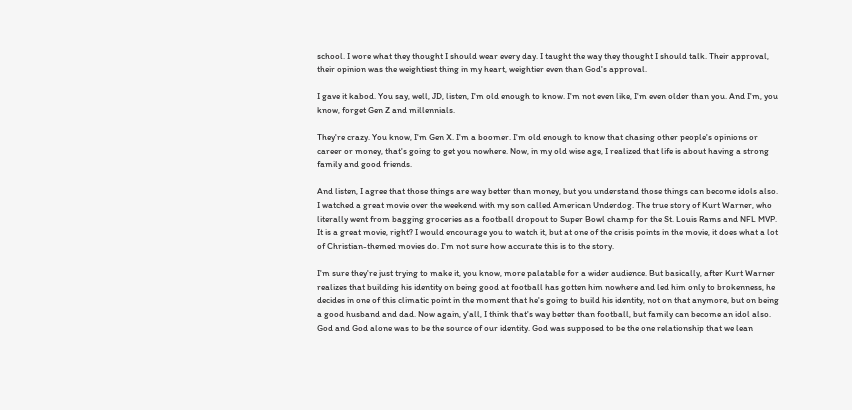school. I wore what they thought I should wear every day. I taught the way they thought I should talk. Their approval, their opinion was the weightiest thing in my heart, weightier even than God's approval.

I gave it kabod. You say, well, JD, listen, I'm old enough to know. I'm not even like, I'm even older than you. And I'm, you know, forget Gen Z and millennials.

They're crazy. You know, I'm Gen X. I'm a boomer. I'm old enough to know that chasing other people's opinions or career or money, that's going to get you nowhere. Now, in my old wise age, I realized that life is about having a strong family and good friends.

And listen, I agree that those things are way better than money, but you understand those things can become idols also. I watched a great movie over the weekend with my son called American Underdog. The true story of Kurt Warner, who literally went from bagging groceries as a football dropout to Super Bowl champ for the St. Louis Rams and NFL MVP. It is a great movie, right? I would encourage you to watch it, but at one of the crisis points in the movie, it does what a lot of Christian-themed movies do. I'm not sure how accurate this is to the story.

I'm sure they're just trying to make it, you know, more palatable for a wider audience. But basically, after Kurt Warner realizes that building his identity on being good at football has gotten him nowhere and led him only to brokenness, he decides in one of this climatic point in the moment that he's going to build his identity, not on that anymore, but on being a good husband and dad. Now again, y'all, I think that's way better than football, but family can become an idol also. God and God alone was to be the source of our identity. God was supposed to be the one relationship that we lean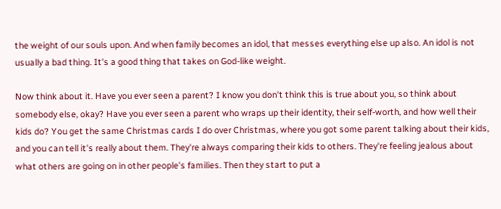the weight of our souls upon. And when family becomes an idol, that messes everything else up also. An idol is not usually a bad thing. It's a good thing that takes on God-like weight.

Now think about it. Have you ever seen a parent? I know you don't think this is true about you, so think about somebody else, okay? Have you ever seen a parent who wraps up their identity, their self-worth, and how well their kids do? You get the same Christmas cards I do over Christmas, where you got some parent talking about their kids, and you can tell it's really about them. They're always comparing their kids to others. They're feeling jealous about what others are going on in other people's families. Then they start to put a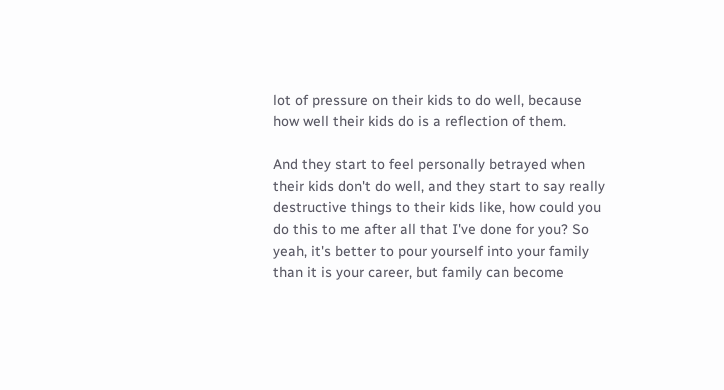lot of pressure on their kids to do well, because how well their kids do is a reflection of them.

And they start to feel personally betrayed when their kids don't do well, and they start to say really destructive things to their kids like, how could you do this to me after all that I've done for you? So yeah, it's better to pour yourself into your family than it is your career, but family can become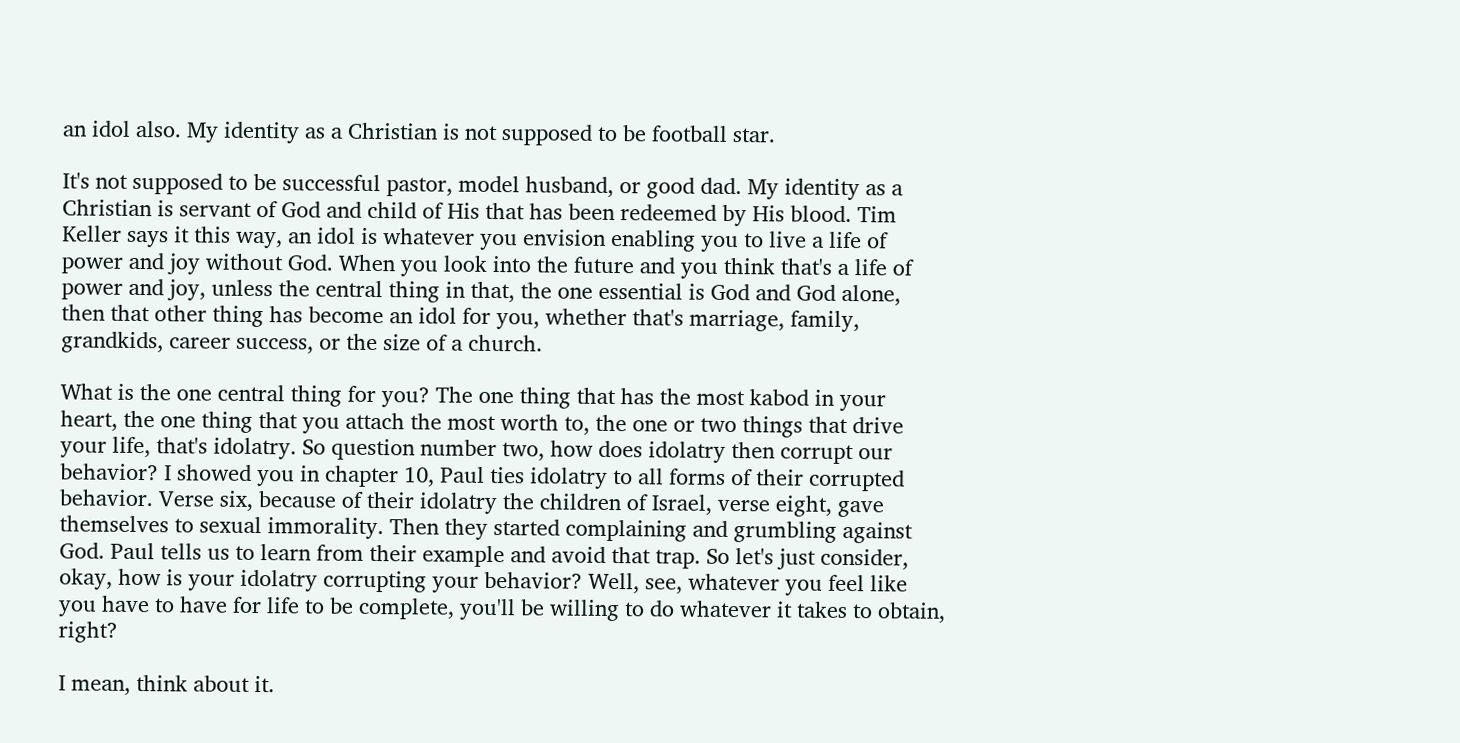an idol also. My identity as a Christian is not supposed to be football star.

It's not supposed to be successful pastor, model husband, or good dad. My identity as a Christian is servant of God and child of His that has been redeemed by His blood. Tim Keller says it this way, an idol is whatever you envision enabling you to live a life of power and joy without God. When you look into the future and you think that's a life of power and joy, unless the central thing in that, the one essential is God and God alone, then that other thing has become an idol for you, whether that's marriage, family, grandkids, career success, or the size of a church.

What is the one central thing for you? The one thing that has the most kabod in your heart, the one thing that you attach the most worth to, the one or two things that drive your life, that's idolatry. So question number two, how does idolatry then corrupt our behavior? I showed you in chapter 10, Paul ties idolatry to all forms of their corrupted behavior. Verse six, because of their idolatry the children of Israel, verse eight, gave themselves to sexual immorality. Then they started complaining and grumbling against God. Paul tells us to learn from their example and avoid that trap. So let's just consider, okay, how is your idolatry corrupting your behavior? Well, see, whatever you feel like you have to have for life to be complete, you'll be willing to do whatever it takes to obtain, right?

I mean, think about it.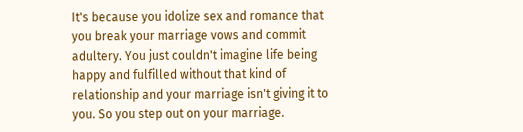It's because you idolize sex and romance that you break your marriage vows and commit adultery. You just couldn't imagine life being happy and fulfilled without that kind of relationship and your marriage isn't giving it to you. So you step out on your marriage.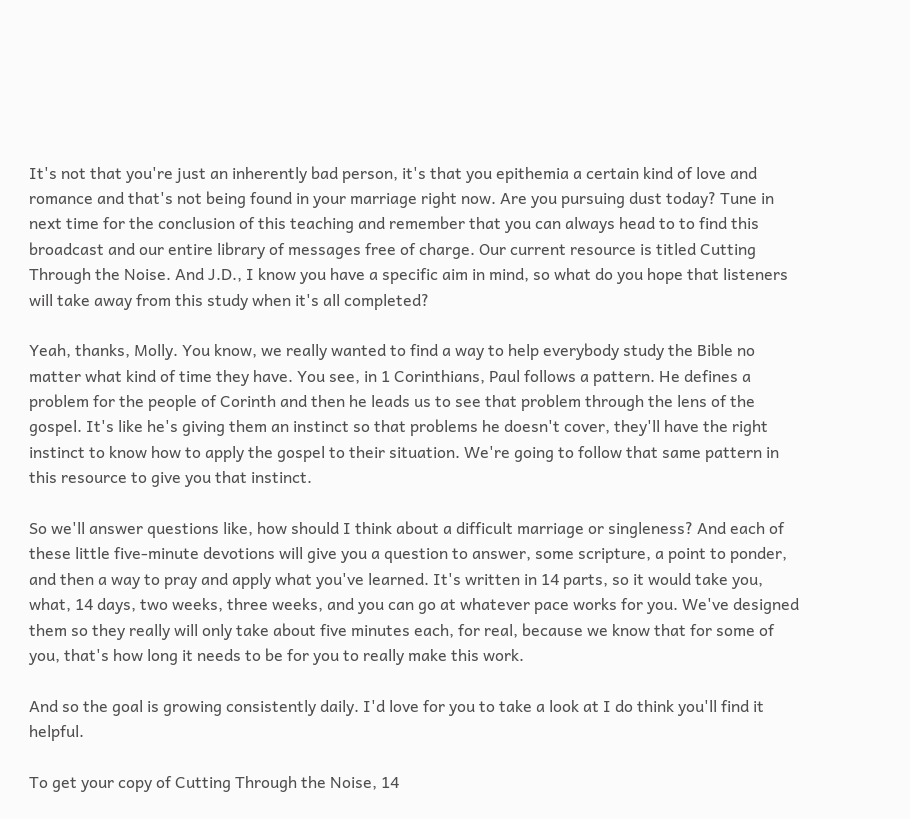It's not that you're just an inherently bad person, it's that you epithemia a certain kind of love and romance and that's not being found in your marriage right now. Are you pursuing dust today? Tune in next time for the conclusion of this teaching and remember that you can always head to to find this broadcast and our entire library of messages free of charge. Our current resource is titled Cutting Through the Noise. And J.D., I know you have a specific aim in mind, so what do you hope that listeners will take away from this study when it's all completed?

Yeah, thanks, Molly. You know, we really wanted to find a way to help everybody study the Bible no matter what kind of time they have. You see, in 1 Corinthians, Paul follows a pattern. He defines a problem for the people of Corinth and then he leads us to see that problem through the lens of the gospel. It's like he's giving them an instinct so that problems he doesn't cover, they'll have the right instinct to know how to apply the gospel to their situation. We're going to follow that same pattern in this resource to give you that instinct.

So we'll answer questions like, how should I think about a difficult marriage or singleness? And each of these little five-minute devotions will give you a question to answer, some scripture, a point to ponder, and then a way to pray and apply what you've learned. It's written in 14 parts, so it would take you, what, 14 days, two weeks, three weeks, and you can go at whatever pace works for you. We've designed them so they really will only take about five minutes each, for real, because we know that for some of you, that's how long it needs to be for you to really make this work.

And so the goal is growing consistently daily. I'd love for you to take a look at I do think you'll find it helpful.

To get your copy of Cutting Through the Noise, 14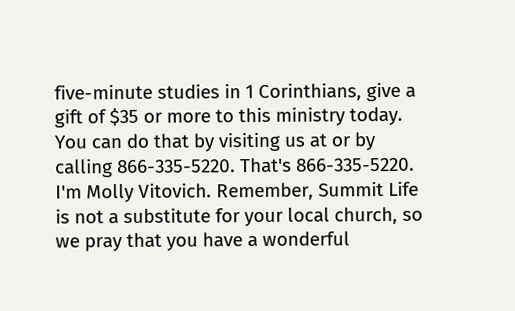five-minute studies in 1 Corinthians, give a gift of $35 or more to this ministry today. You can do that by visiting us at or by calling 866-335-5220. That's 866-335-5220. I'm Molly Vitovich. Remember, Summit Life is not a substitute for your local church, so we pray that you have a wonderful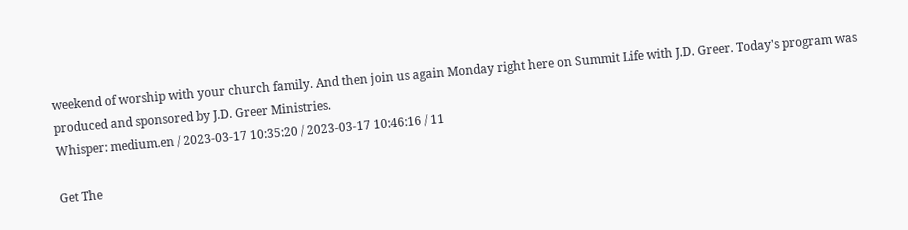weekend of worship with your church family. And then join us again Monday right here on Summit Life with J.D. Greer. Today's program was produced and sponsored by J.D. Greer Ministries.
Whisper: medium.en / 2023-03-17 10:35:20 / 2023-03-17 10:46:16 / 11

Get The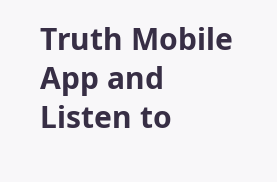Truth Mobile App and Listen to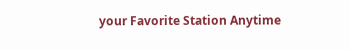your Favorite Station Anytime